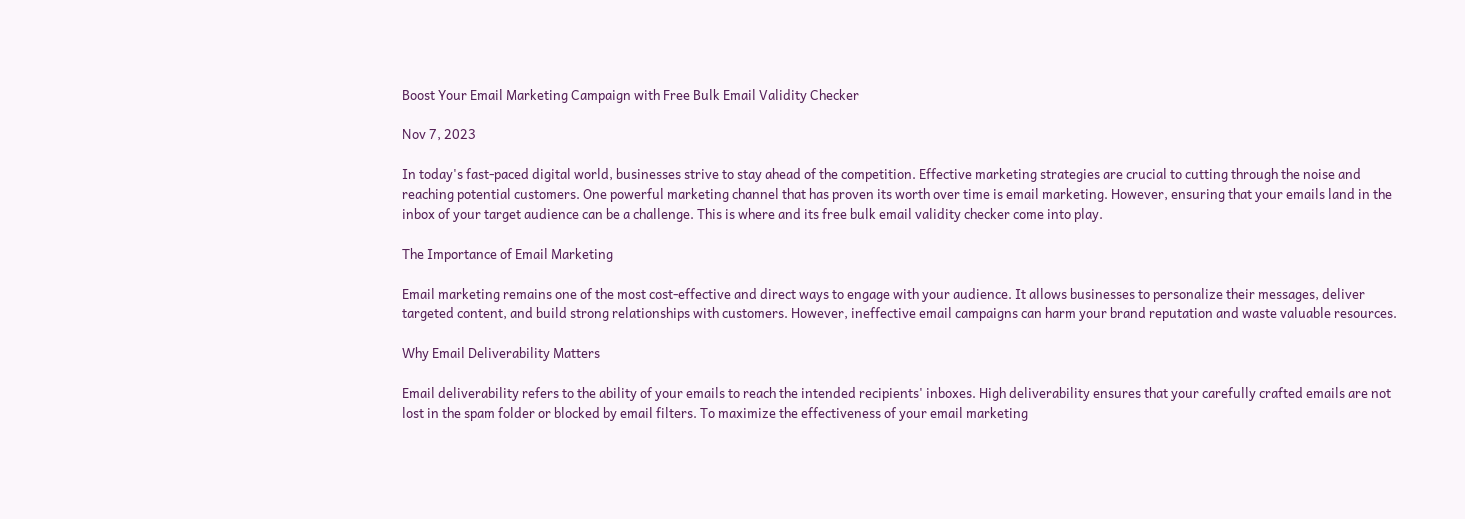Boost Your Email Marketing Campaign with Free Bulk Email Validity Checker

Nov 7, 2023

In today's fast-paced digital world, businesses strive to stay ahead of the competition. Effective marketing strategies are crucial to cutting through the noise and reaching potential customers. One powerful marketing channel that has proven its worth over time is email marketing. However, ensuring that your emails land in the inbox of your target audience can be a challenge. This is where and its free bulk email validity checker come into play.

The Importance of Email Marketing

Email marketing remains one of the most cost-effective and direct ways to engage with your audience. It allows businesses to personalize their messages, deliver targeted content, and build strong relationships with customers. However, ineffective email campaigns can harm your brand reputation and waste valuable resources.

Why Email Deliverability Matters

Email deliverability refers to the ability of your emails to reach the intended recipients' inboxes. High deliverability ensures that your carefully crafted emails are not lost in the spam folder or blocked by email filters. To maximize the effectiveness of your email marketing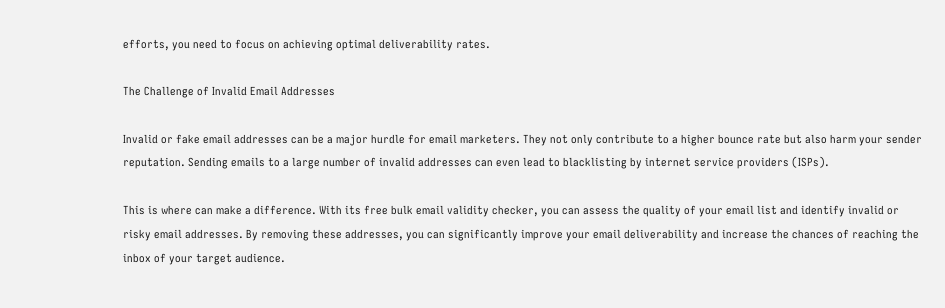efforts, you need to focus on achieving optimal deliverability rates.

The Challenge of Invalid Email Addresses

Invalid or fake email addresses can be a major hurdle for email marketers. They not only contribute to a higher bounce rate but also harm your sender reputation. Sending emails to a large number of invalid addresses can even lead to blacklisting by internet service providers (ISPs).

This is where can make a difference. With its free bulk email validity checker, you can assess the quality of your email list and identify invalid or risky email addresses. By removing these addresses, you can significantly improve your email deliverability and increase the chances of reaching the inbox of your target audience.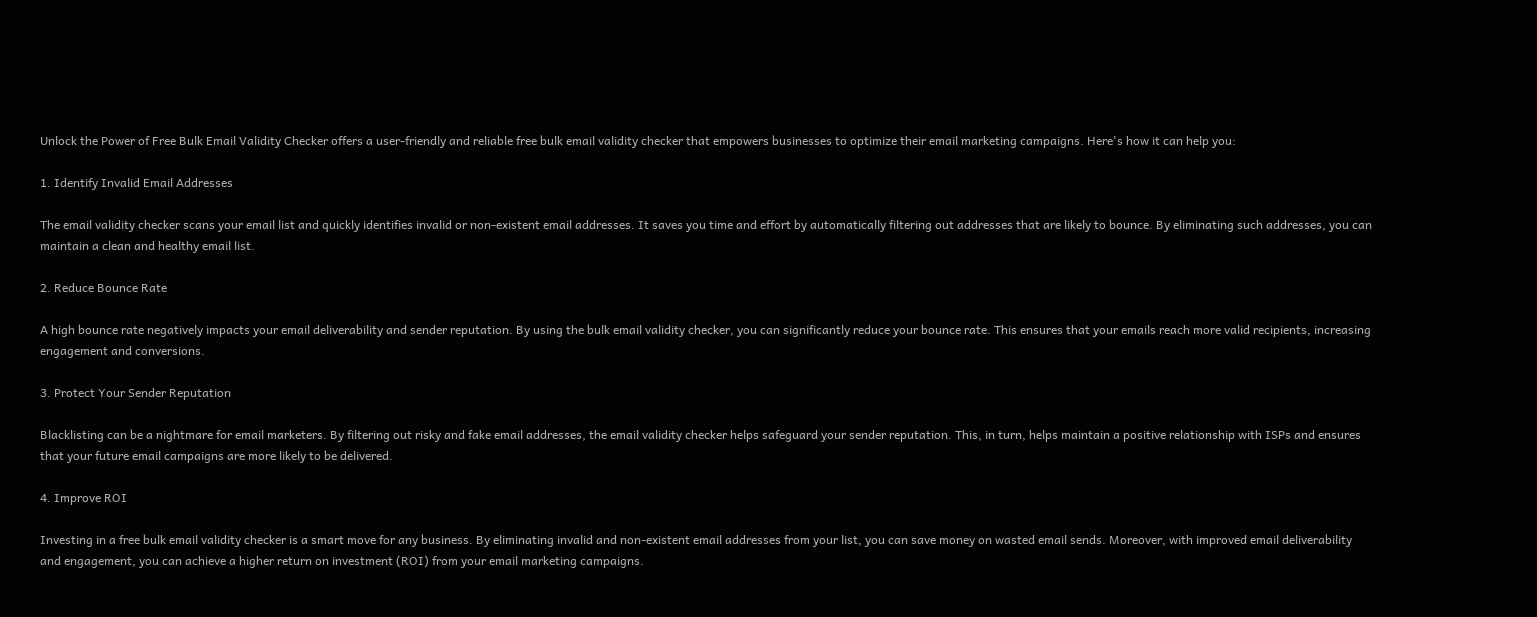Unlock the Power of Free Bulk Email Validity Checker offers a user-friendly and reliable free bulk email validity checker that empowers businesses to optimize their email marketing campaigns. Here's how it can help you:

1. Identify Invalid Email Addresses

The email validity checker scans your email list and quickly identifies invalid or non-existent email addresses. It saves you time and effort by automatically filtering out addresses that are likely to bounce. By eliminating such addresses, you can maintain a clean and healthy email list.

2. Reduce Bounce Rate

A high bounce rate negatively impacts your email deliverability and sender reputation. By using the bulk email validity checker, you can significantly reduce your bounce rate. This ensures that your emails reach more valid recipients, increasing engagement and conversions.

3. Protect Your Sender Reputation

Blacklisting can be a nightmare for email marketers. By filtering out risky and fake email addresses, the email validity checker helps safeguard your sender reputation. This, in turn, helps maintain a positive relationship with ISPs and ensures that your future email campaigns are more likely to be delivered.

4. Improve ROI

Investing in a free bulk email validity checker is a smart move for any business. By eliminating invalid and non-existent email addresses from your list, you can save money on wasted email sends. Moreover, with improved email deliverability and engagement, you can achieve a higher return on investment (ROI) from your email marketing campaigns.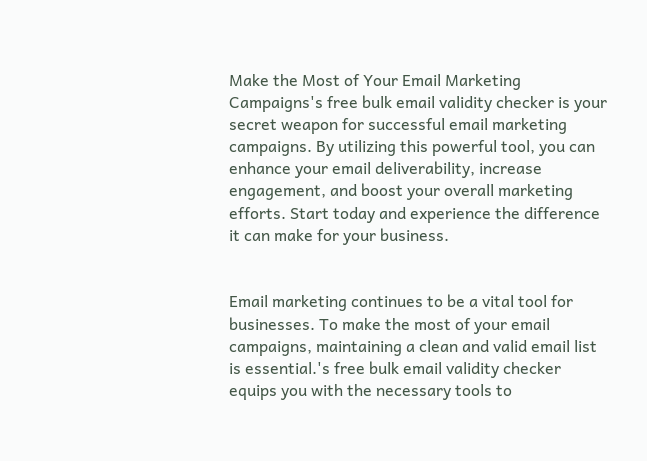Make the Most of Your Email Marketing Campaigns's free bulk email validity checker is your secret weapon for successful email marketing campaigns. By utilizing this powerful tool, you can enhance your email deliverability, increase engagement, and boost your overall marketing efforts. Start today and experience the difference it can make for your business.


Email marketing continues to be a vital tool for businesses. To make the most of your email campaigns, maintaining a clean and valid email list is essential.'s free bulk email validity checker equips you with the necessary tools to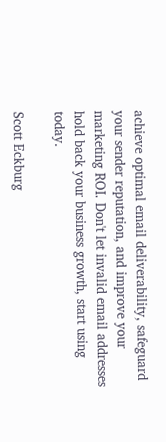achieve optimal email deliverability, safeguard your sender reputation, and improve your marketing ROI. Don't let invalid email addresses hold back your business growth, start using today.

Scott Eckburg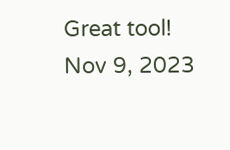Great tool!
Nov 9, 2023